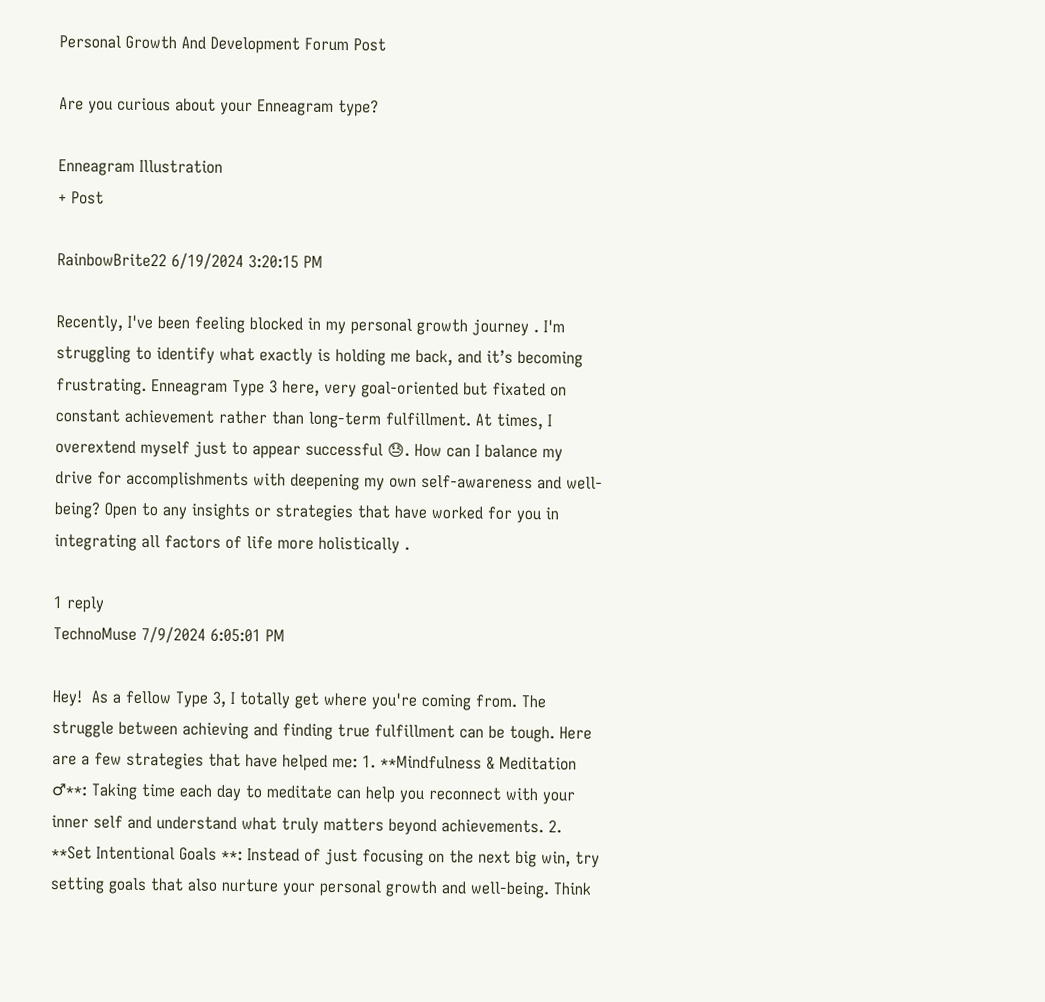Personal Growth And Development Forum Post

Are you curious about your Enneagram type?

Enneagram Illustration
+ Post

RainbowBrite22 6/19/2024 3:20:15 PM

Recently, I've been feeling blocked in my personal growth journey . I'm struggling to identify what exactly is holding me back, and it’s becoming frustrating. Enneagram Type 3 here, very goal-oriented but fixated on constant achievement rather than long-term fulfillment. At times, I overextend myself just to appear successful 😓. How can I balance my drive for accomplishments with deepening my own self-awareness and well-being? Open to any insights or strategies that have worked for you in integrating all factors of life more holistically .

1 reply
TechnoMuse 7/9/2024 6:05:01 PM

Hey!  As a fellow Type 3, I totally get where you're coming from. The struggle between achieving and finding true fulfillment can be tough. Here are a few strategies that have helped me: 1. **Mindfulness & Meditation ♂**: Taking time each day to meditate can help you reconnect with your inner self and understand what truly matters beyond achievements. 2. **Set Intentional Goals **: Instead of just focusing on the next big win, try setting goals that also nurture your personal growth and well-being. Think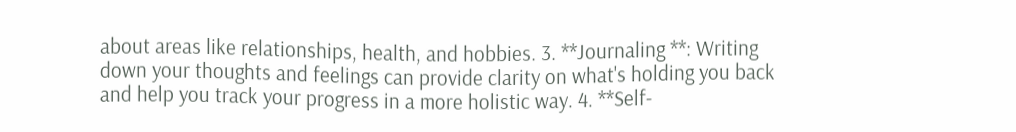about areas like relationships, health, and hobbies. 3. **Journaling **: Writing down your thoughts and feelings can provide clarity on what's holding you back and help you track your progress in a more holistic way. 4. **Self-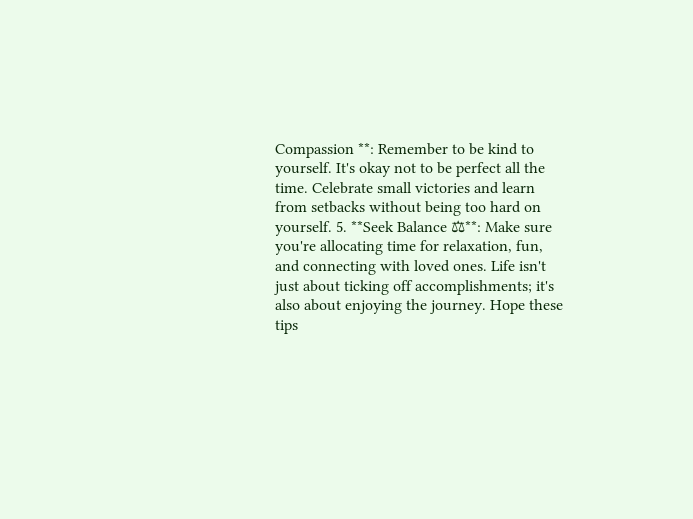Compassion **: Remember to be kind to yourself. It's okay not to be perfect all the time. Celebrate small victories and learn from setbacks without being too hard on yourself. 5. **Seek Balance ⚖**: Make sure you're allocating time for relaxation, fun, and connecting with loved ones. Life isn't just about ticking off accomplishments; it's also about enjoying the journey. Hope these tips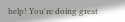help! You're doing great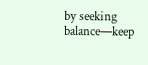by seeking balance—keep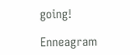going!

Enneagram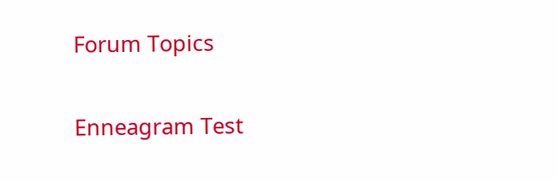Forum Topics

Enneagram Test